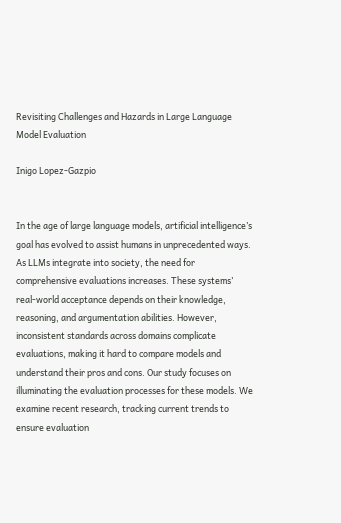Revisiting Challenges and Hazards in Large Language Model Evaluation

Inigo Lopez-Gazpio


In the age of large language models, artificial intelligence’s goal has evolved to assist humans in unprecedented ways. As LLMs integrate into society, the need for comprehensive evaluations increases. These systems’ real-world acceptance depends on their knowledge, reasoning, and argumentation abilities. However, inconsistent standards across domains complicate evaluations, making it hard to compare models and understand their pros and cons. Our study focuses on illuminating the evaluation processes for these models. We examine recent research, tracking current trends to ensure evaluation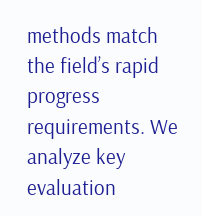methods match the field’s rapid progress requirements. We analyze key evaluation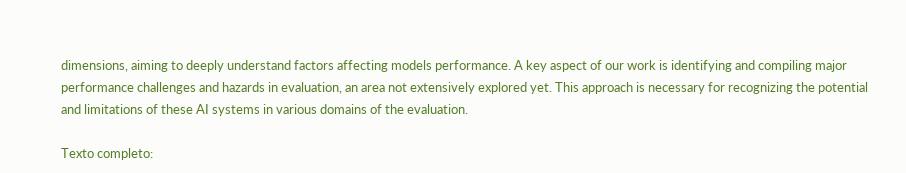dimensions, aiming to deeply understand factors affecting models performance. A key aspect of our work is identifying and compiling major performance challenges and hazards in evaluation, an area not extensively explored yet. This approach is necessary for recognizing the potential and limitations of these AI systems in various domains of the evaluation.

Texto completo: